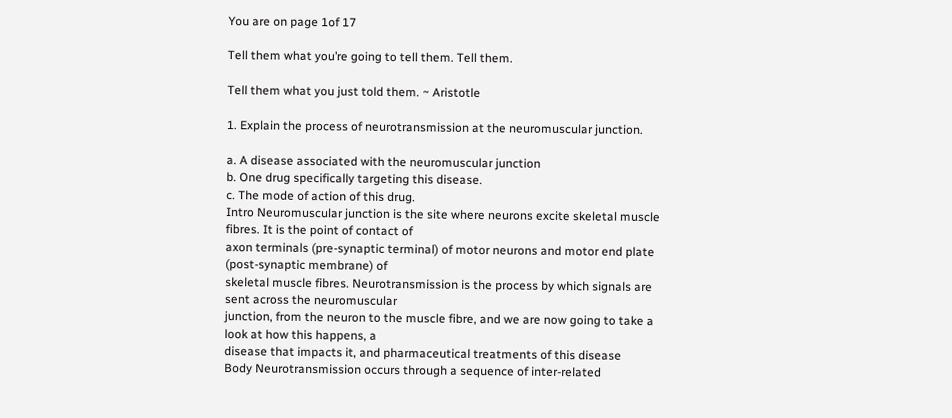You are on page 1of 17

Tell them what you’re going to tell them. Tell them.

Tell them what you just told them. ~ Aristotle

1. Explain the process of neurotransmission at the neuromuscular junction.

a. A disease associated with the neuromuscular junction
b. One drug specifically targeting this disease.
c. The mode of action of this drug.
Intro Neuromuscular junction is the site where neurons excite skeletal muscle fibres. It is the point of contact of
axon terminals (pre-synaptic terminal) of motor neurons and motor end plate (post-synaptic membrane) of
skeletal muscle fibres. Neurotransmission is the process by which signals are sent across the neuromuscular
junction, from the neuron to the muscle fibre, and we are now going to take a look at how this happens, a
disease that impacts it, and pharmaceutical treatments of this disease
Body Neurotransmission occurs through a sequence of inter-related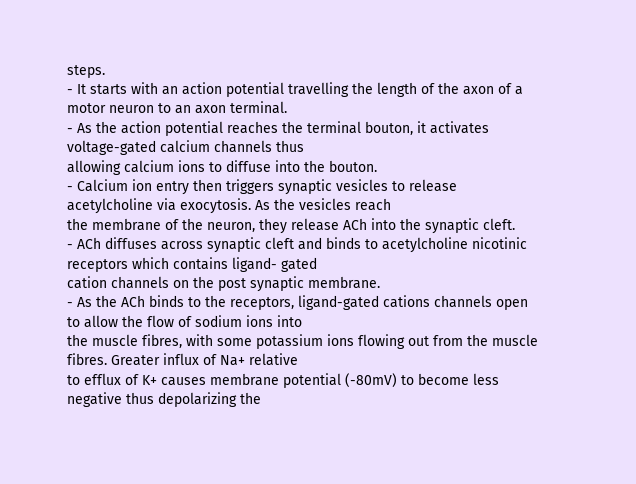steps.
- It starts with an action potential travelling the length of the axon of a motor neuron to an axon terminal.
- As the action potential reaches the terminal bouton, it activates voltage-gated calcium channels thus
allowing calcium ions to diffuse into the bouton.
- Calcium ion entry then triggers synaptic vesicles to release acetylcholine via exocytosis. As the vesicles reach
the membrane of the neuron, they release ACh into the synaptic cleft.
- ACh diffuses across synaptic cleft and binds to acetylcholine nicotinic receptors which contains ligand- gated
cation channels on the post synaptic membrane.
- As the ACh binds to the receptors, ligand-gated cations channels open to allow the flow of sodium ions into
the muscle fibres, with some potassium ions flowing out from the muscle fibres. Greater influx of Na+ relative
to efflux of K+ causes membrane potential (-80mV) to become less negative thus depolarizing the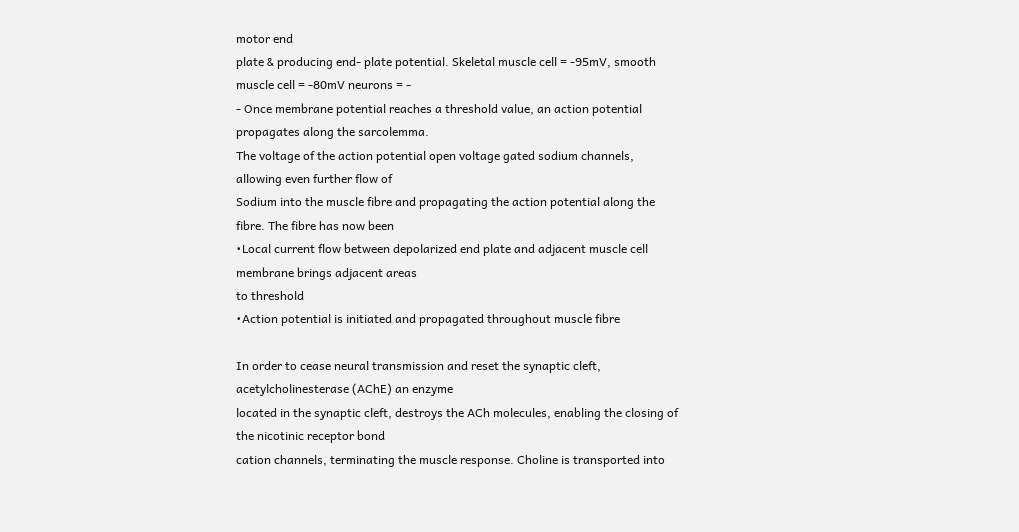motor end
plate & producing end- plate potential. Skeletal muscle cell = -95mV, smooth muscle cell = -80mV neurons = -
- Once membrane potential reaches a threshold value, an action potential propagates along the sarcolemma.
The voltage of the action potential open voltage gated sodium channels, allowing even further flow of
Sodium into the muscle fibre and propagating the action potential along the fibre. The fibre has now been
•Local current flow between depolarized end plate and adjacent muscle cell membrane brings adjacent areas
to threshold
•Action potential is initiated and propagated throughout muscle fibre

In order to cease neural transmission and reset the synaptic cleft, acetylcholinesterase (AChE) an enzyme
located in the synaptic cleft, destroys the ACh molecules, enabling the closing of the nicotinic receptor bond
cation channels, terminating the muscle response. Choline is transported into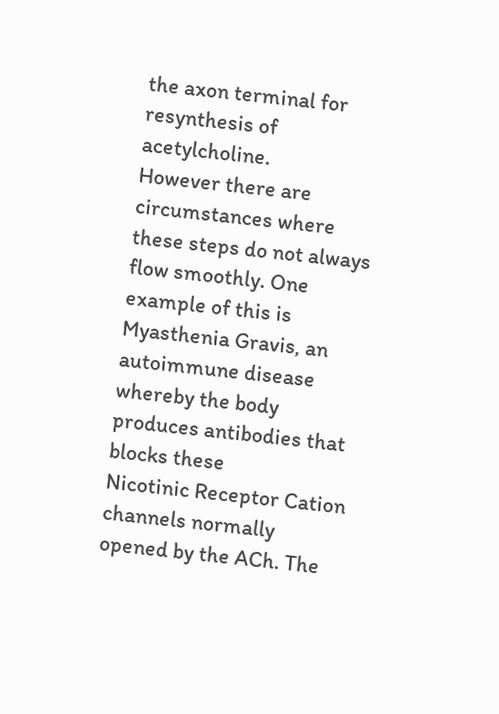the axon terminal for
resynthesis of acetylcholine.
However there are circumstances where these steps do not always flow smoothly. One example of this is
Myasthenia Gravis, an autoimmune disease whereby the body produces antibodies that blocks these
Nicotinic Receptor Cation channels normally opened by the ACh. The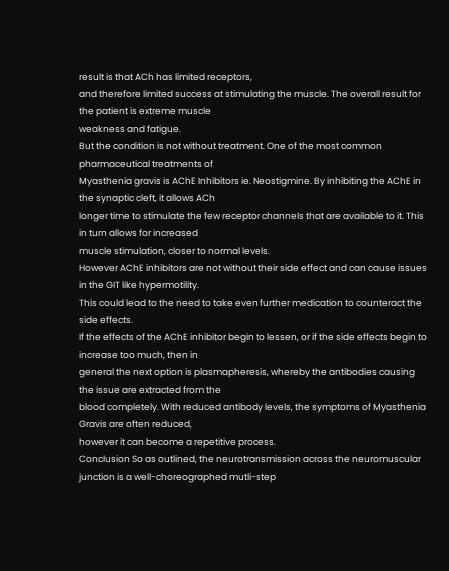result is that ACh has limited receptors,
and therefore limited success at stimulating the muscle. The overall result for the patient is extreme muscle
weakness and fatigue.
But the condition is not without treatment. One of the most common pharmaceutical treatments of
Myasthenia gravis is AChE Inhibitors ie. Neostigmine. By inhibiting the AChE in the synaptic cleft, it allows ACh
longer time to stimulate the few receptor channels that are available to it. This in turn allows for increased
muscle stimulation, closer to normal levels.
However AChE inhibitors are not without their side effect and can cause issues in the GIT like hypermotility.
This could lead to the need to take even further medication to counteract the side effects.
If the effects of the AChE inhibitor begin to lessen, or if the side effects begin to increase too much, then in
general the next option is plasmapheresis, whereby the antibodies causing the issue are extracted from the
blood completely. With reduced antibody levels, the symptoms of Myasthenia Gravis are often reduced,
however it can become a repetitive process.
Conclusion So as outlined, the neurotransmission across the neuromuscular junction is a well-choreographed mutli-step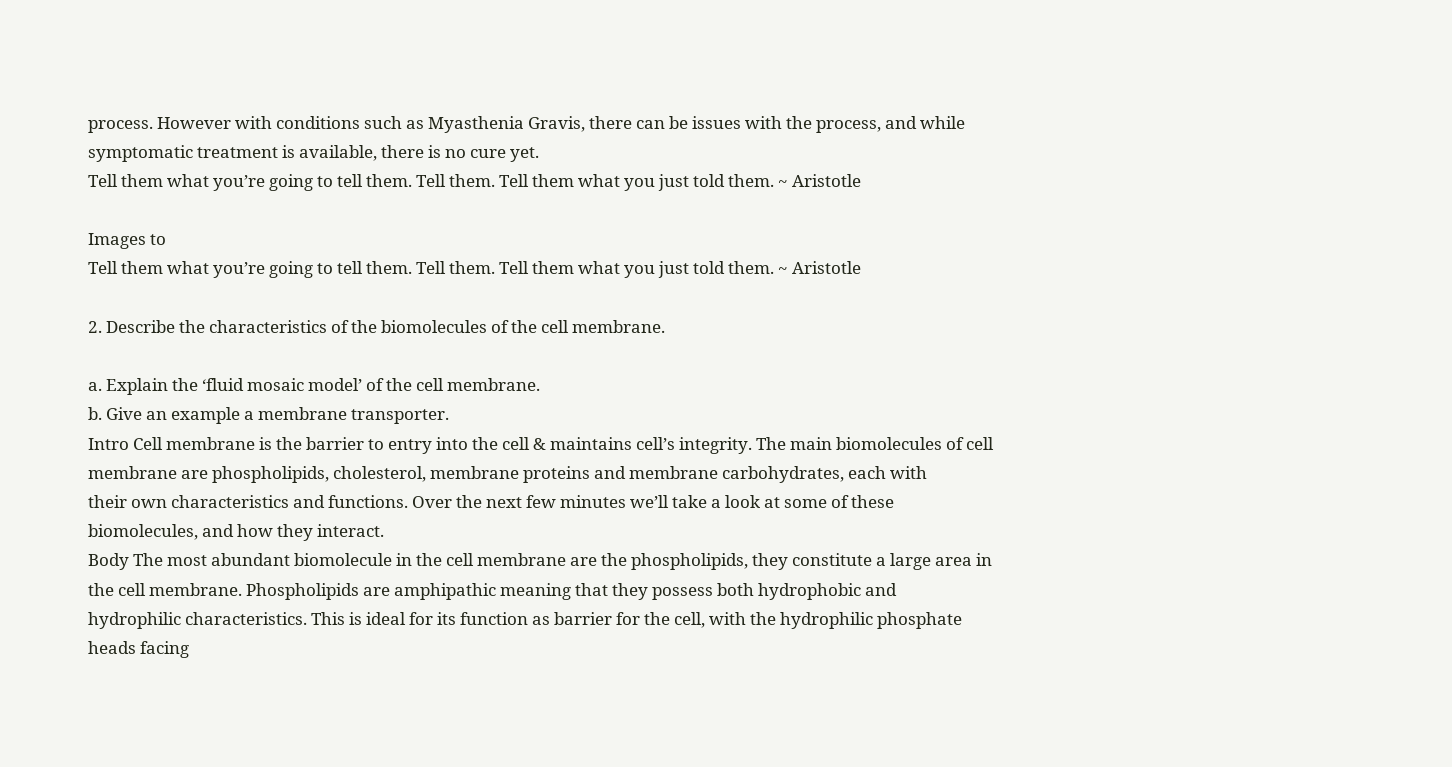process. However with conditions such as Myasthenia Gravis, there can be issues with the process, and while
symptomatic treatment is available, there is no cure yet.
Tell them what you’re going to tell them. Tell them. Tell them what you just told them. ~ Aristotle

Images to
Tell them what you’re going to tell them. Tell them. Tell them what you just told them. ~ Aristotle

2. Describe the characteristics of the biomolecules of the cell membrane.

a. Explain the ‘fluid mosaic model’ of the cell membrane.
b. Give an example a membrane transporter.
Intro Cell membrane is the barrier to entry into the cell & maintains cell’s integrity. The main biomolecules of cell
membrane are phospholipids, cholesterol, membrane proteins and membrane carbohydrates, each with
their own characteristics and functions. Over the next few minutes we’ll take a look at some of these
biomolecules, and how they interact.
Body The most abundant biomolecule in the cell membrane are the phospholipids, they constitute a large area in
the cell membrane. Phospholipids are amphipathic meaning that they possess both hydrophobic and
hydrophilic characteristics. This is ideal for its function as barrier for the cell, with the hydrophilic phosphate
heads facing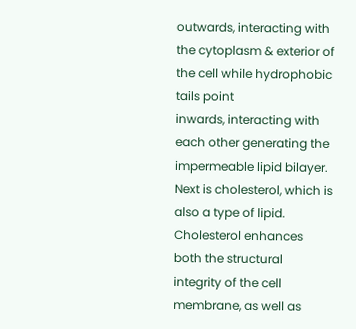outwards, interacting with the cytoplasm & exterior of the cell while hydrophobic tails point
inwards, interacting with each other generating the impermeable lipid bilayer.
Next is cholesterol, which is also a type of lipid. Cholesterol enhances both the structural integrity of the cell
membrane, as well as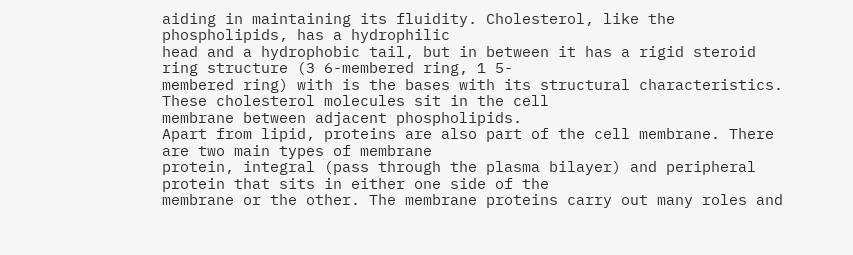aiding in maintaining its fluidity. Cholesterol, like the phospholipids, has a hydrophilic
head and a hydrophobic tail, but in between it has a rigid steroid ring structure (3 6-membered ring, 1 5-
membered ring) with is the bases with its structural characteristics. These cholesterol molecules sit in the cell
membrane between adjacent phospholipids.
Apart from lipid, proteins are also part of the cell membrane. There are two main types of membrane
protein, integral (pass through the plasma bilayer) and peripheral protein that sits in either one side of the
membrane or the other. The membrane proteins carry out many roles and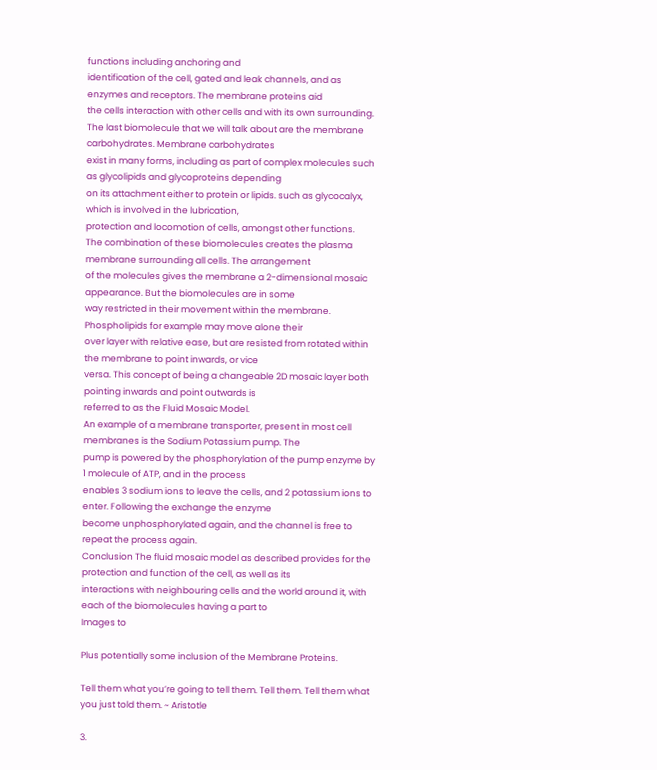functions including anchoring and
identification of the cell, gated and leak channels, and as enzymes and receptors. The membrane proteins aid
the cells interaction with other cells and with its own surrounding.
The last biomolecule that we will talk about are the membrane carbohydrates. Membrane carbohydrates
exist in many forms, including as part of complex molecules such as glycolipids and glycoproteins depending
on its attachment either to protein or lipids. such as glycocalyx, which is involved in the lubrication,
protection and locomotion of cells, amongst other functions.
The combination of these biomolecules creates the plasma membrane surrounding all cells. The arrangement
of the molecules gives the membrane a 2-dimensional mosaic appearance. But the biomolecules are in some
way restricted in their movement within the membrane. Phospholipids for example may move alone their
over layer with relative ease, but are resisted from rotated within the membrane to point inwards, or vice
versa. This concept of being a changeable 2D mosaic layer both pointing inwards and point outwards is
referred to as the Fluid Mosaic Model.
An example of a membrane transporter, present in most cell membranes is the Sodium Potassium pump. The
pump is powered by the phosphorylation of the pump enzyme by 1 molecule of ATP, and in the process
enables 3 sodium ions to leave the cells, and 2 potassium ions to enter. Following the exchange the enzyme
become unphosphorylated again, and the channel is free to repeat the process again.
Conclusion The fluid mosaic model as described provides for the protection and function of the cell, as well as its
interactions with neighbouring cells and the world around it, with each of the biomolecules having a part to
Images to

Plus potentially some inclusion of the Membrane Proteins.

Tell them what you’re going to tell them. Tell them. Tell them what you just told them. ~ Aristotle

3.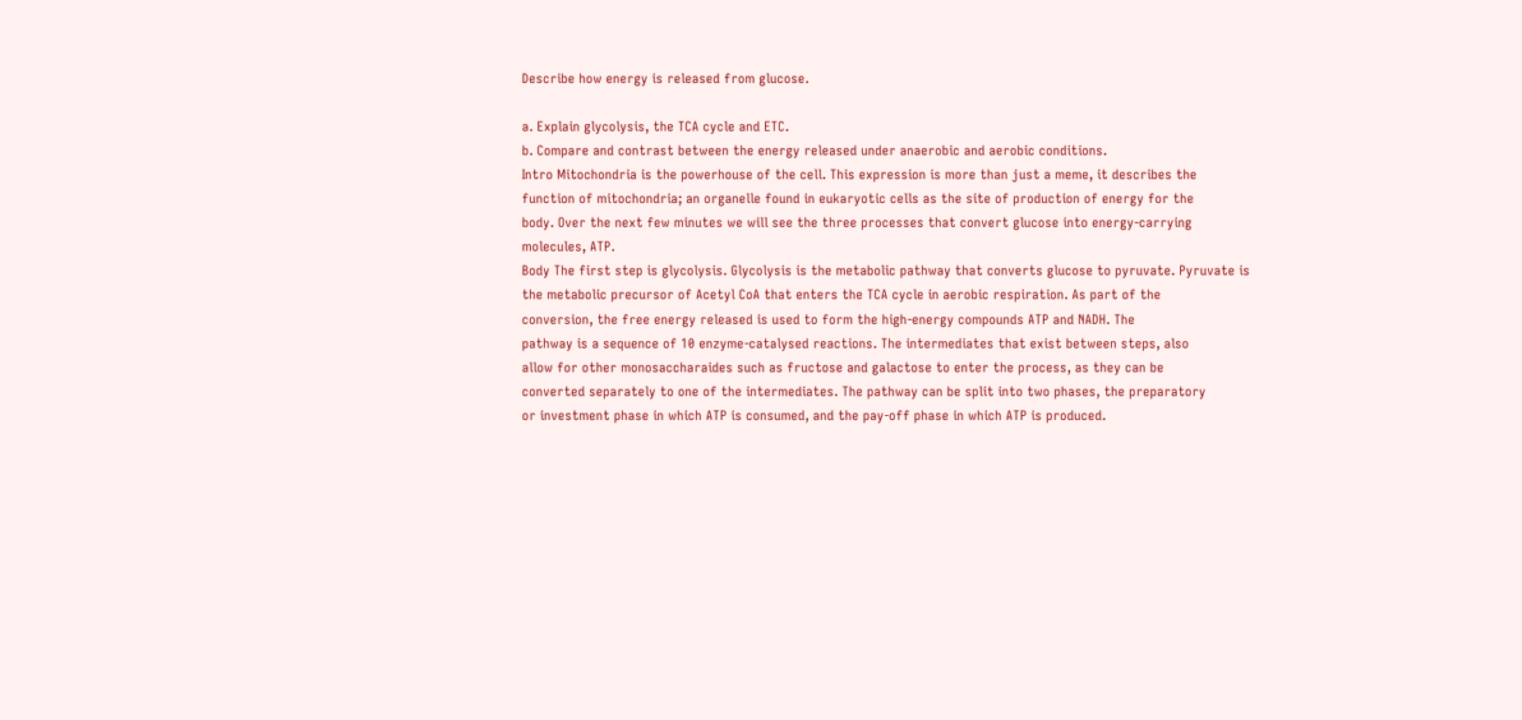Describe how energy is released from glucose.

a. Explain glycolysis, the TCA cycle and ETC.
b. Compare and contrast between the energy released under anaerobic and aerobic conditions.
Intro Mitochondria is the powerhouse of the cell. This expression is more than just a meme, it describes the
function of mitochondria; an organelle found in eukaryotic cells as the site of production of energy for the
body. Over the next few minutes we will see the three processes that convert glucose into energy-carrying
molecules, ATP.
Body The first step is glycolysis. Glycolysis is the metabolic pathway that converts glucose to pyruvate. Pyruvate is
the metabolic precursor of Acetyl CoA that enters the TCA cycle in aerobic respiration. As part of the
conversion, the free energy released is used to form the high-energy compounds ATP and NADH. The
pathway is a sequence of 10 enzyme-catalysed reactions. The intermediates that exist between steps, also
allow for other monosaccharaides such as fructose and galactose to enter the process, as they can be
converted separately to one of the intermediates. The pathway can be split into two phases, the preparatory
or investment phase in which ATP is consumed, and the pay-off phase in which ATP is produced.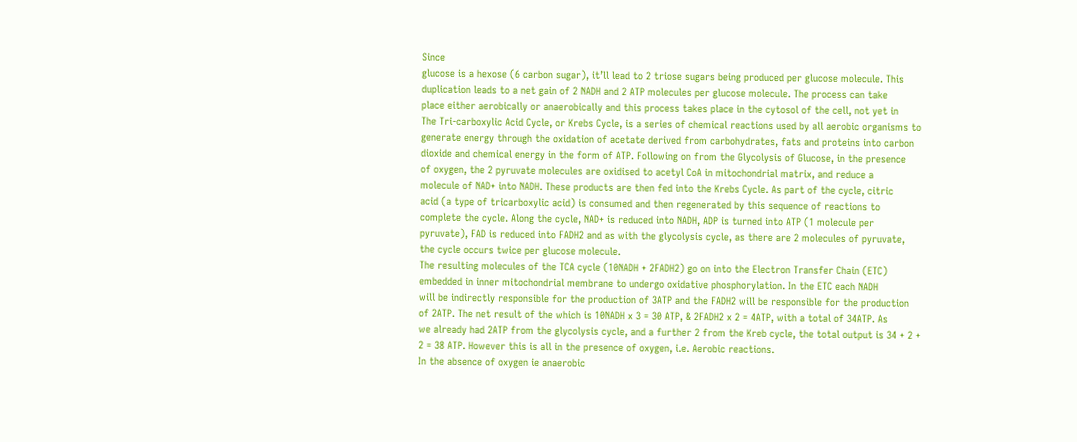Since
glucose is a hexose (6 carbon sugar), it’ll lead to 2 triose sugars being produced per glucose molecule. This
duplication leads to a net gain of 2 NADH and 2 ATP molecules per glucose molecule. The process can take
place either aerobically or anaerobically and this process takes place in the cytosol of the cell, not yet in
The Tri-carboxylic Acid Cycle, or Krebs Cycle, is a series of chemical reactions used by all aerobic organisms to
generate energy through the oxidation of acetate derived from carbohydrates, fats and proteins into carbon
dioxide and chemical energy in the form of ATP. Following on from the Glycolysis of Glucose, in the presence
of oxygen, the 2 pyruvate molecules are oxidised to acetyl CoA in mitochondrial matrix, and reduce a
molecule of NAD+ into NADH. These products are then fed into the Krebs Cycle. As part of the cycle, citric
acid (a type of tricarboxylic acid) is consumed and then regenerated by this sequence of reactions to
complete the cycle. Along the cycle, NAD+ is reduced into NADH, ADP is turned into ATP (1 molecule per
pyruvate), FAD is reduced into FADH2 and as with the glycolysis cycle, as there are 2 molecules of pyruvate,
the cycle occurs twice per glucose molecule.
The resulting molecules of the TCA cycle (10NADH + 2FADH2) go on into the Electron Transfer Chain (ETC)
embedded in inner mitochondrial membrane to undergo oxidative phosphorylation. In the ETC each NADH
will be indirectly responsible for the production of 3ATP and the FADH2 will be responsible for the production
of 2ATP. The net result of the which is 10NADH x 3 = 30 ATP, & 2FADH2 x 2 = 4ATP, with a total of 34ATP. As
we already had 2ATP from the glycolysis cycle, and a further 2 from the Kreb cycle, the total output is 34 + 2 +
2 = 38 ATP. However this is all in the presence of oxygen, i.e. Aerobic reactions.
In the absence of oxygen ie anaerobic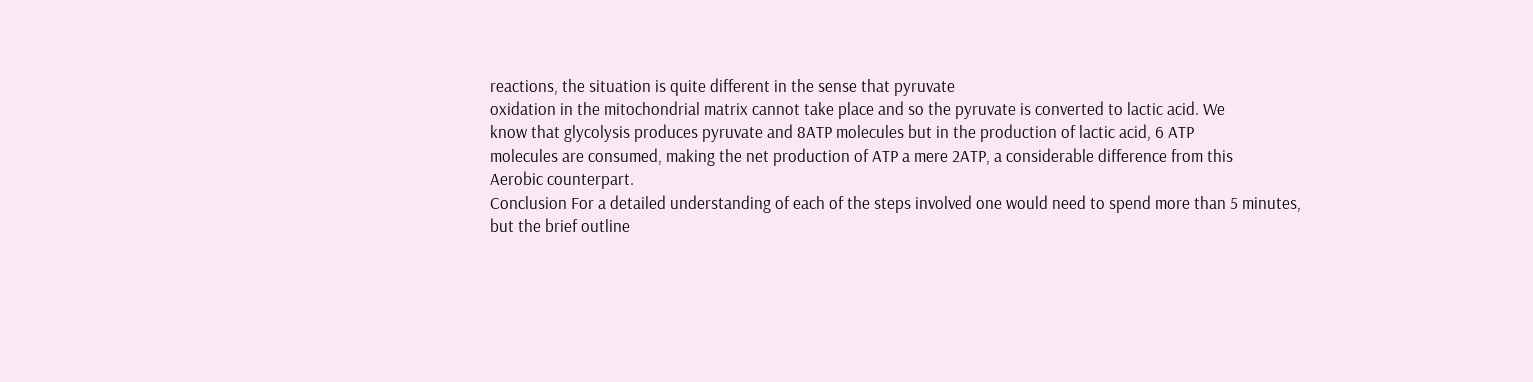reactions, the situation is quite different in the sense that pyruvate
oxidation in the mitochondrial matrix cannot take place and so the pyruvate is converted to lactic acid. We
know that glycolysis produces pyruvate and 8ATP molecules but in the production of lactic acid, 6 ATP
molecules are consumed, making the net production of ATP a mere 2ATP, a considerable difference from this
Aerobic counterpart.
Conclusion For a detailed understanding of each of the steps involved one would need to spend more than 5 minutes,
but the brief outline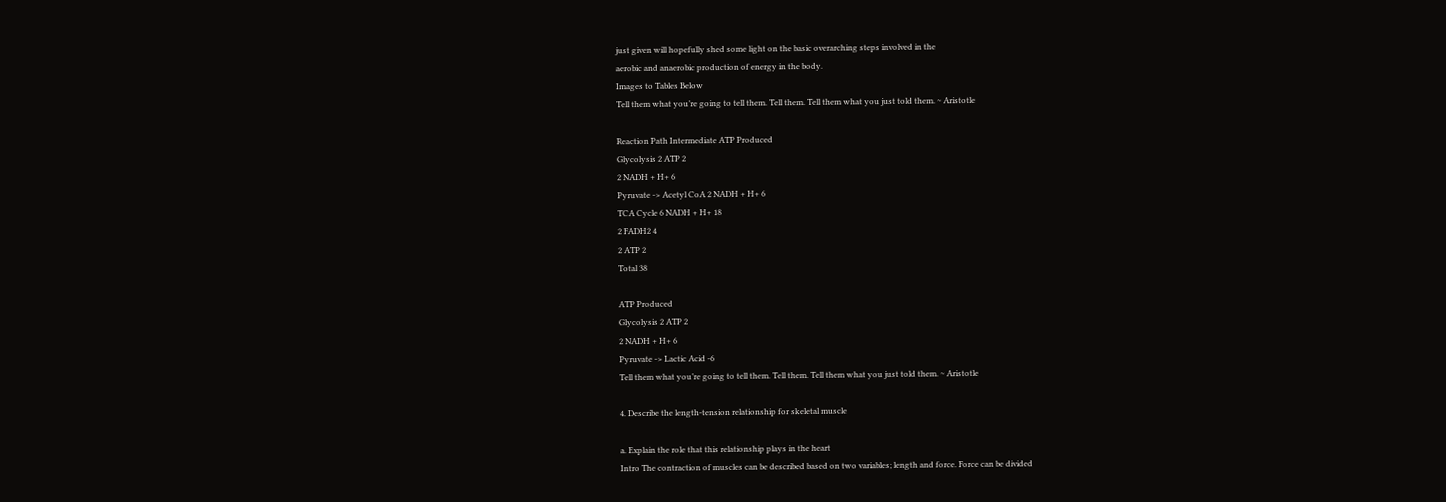just given will hopefully shed some light on the basic overarching steps involved in the
aerobic and anaerobic production of energy in the body.
Images to Tables Below
Tell them what you’re going to tell them. Tell them. Tell them what you just told them. ~ Aristotle

Reaction Path Intermediate ATP Produced
Glycolysis 2 ATP 2
2 NADH + H+ 6
Pyruvate -> Acetyl CoA 2 NADH + H+ 6
TCA Cycle 6 NADH + H+ 18
2 FADH2 4
2 ATP 2
Total 38

ATP Produced
Glycolysis 2 ATP 2
2 NADH + H+ 6
Pyruvate -> Lactic Acid -6
Tell them what you’re going to tell them. Tell them. Tell them what you just told them. ~ Aristotle

4. Describe the length-tension relationship for skeletal muscle

a. Explain the role that this relationship plays in the heart
Intro The contraction of muscles can be described based on two variables; length and force. Force can be divided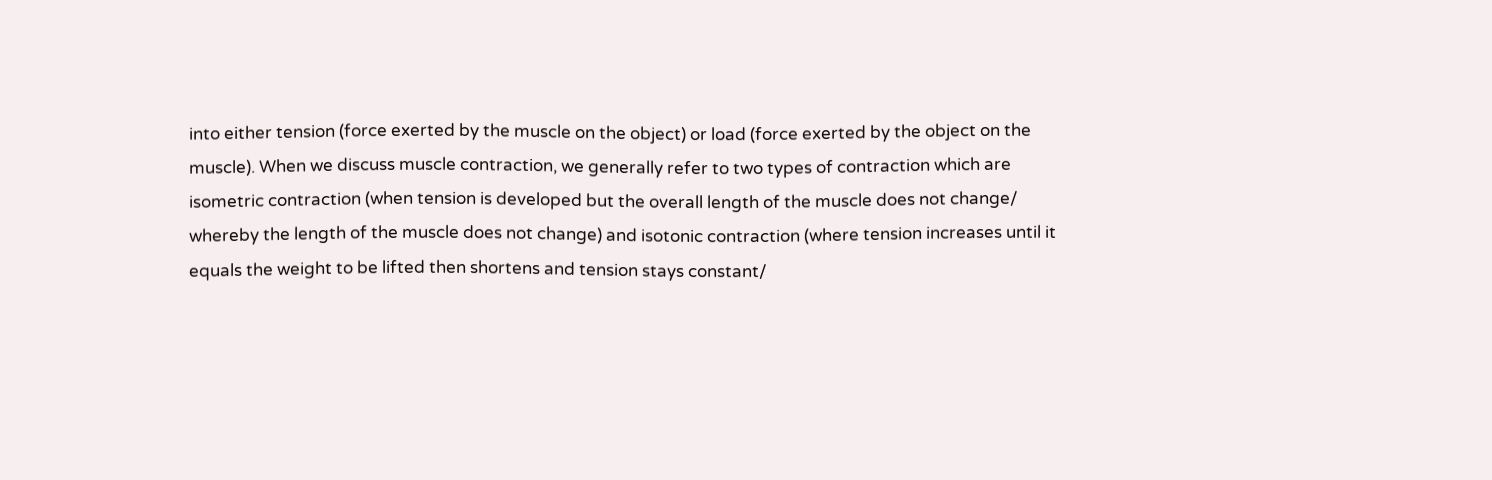into either tension (force exerted by the muscle on the object) or load (force exerted by the object on the
muscle). When we discuss muscle contraction, we generally refer to two types of contraction which are
isometric contraction (when tension is developed but the overall length of the muscle does not change/
whereby the length of the muscle does not change) and isotonic contraction (where tension increases until it
equals the weight to be lifted then shortens and tension stays constant/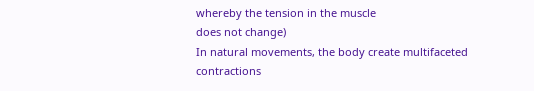whereby the tension in the muscle
does not change)
In natural movements, the body create multifaceted contractions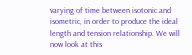varying of time between isotonic and
isometric, in order to produce the ideal length and tension relationship. We will now look at this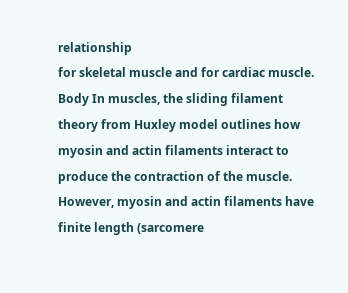relationship
for skeletal muscle and for cardiac muscle.
Body In muscles, the sliding filament theory from Huxley model outlines how myosin and actin filaments interact to
produce the contraction of the muscle. However, myosin and actin filaments have finite length (sarcomere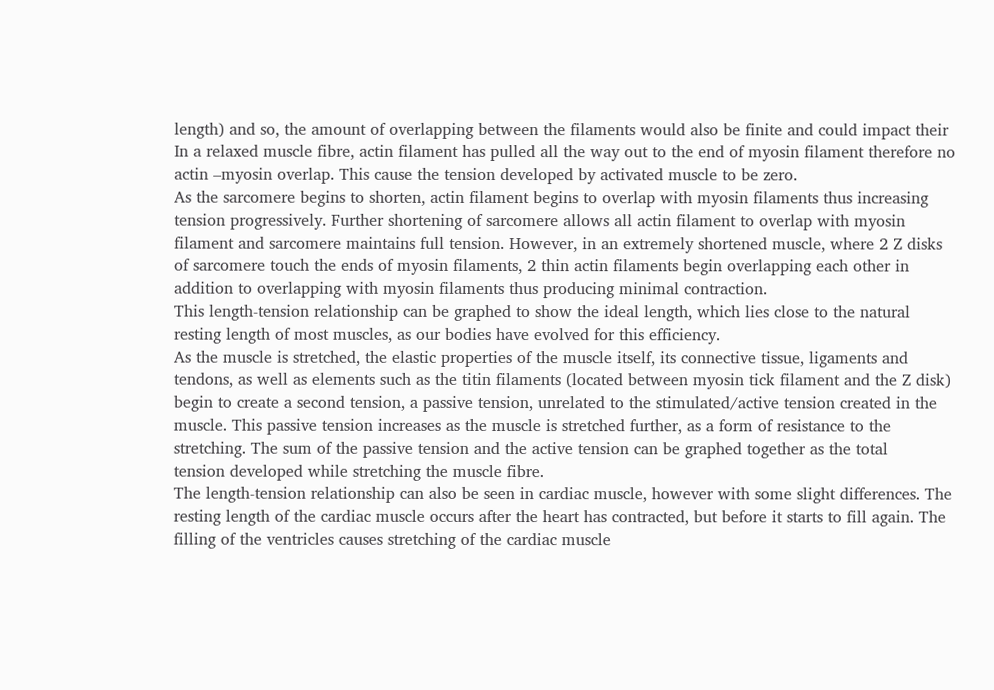length) and so, the amount of overlapping between the filaments would also be finite and could impact their
In a relaxed muscle fibre, actin filament has pulled all the way out to the end of myosin filament therefore no
actin –myosin overlap. This cause the tension developed by activated muscle to be zero.
As the sarcomere begins to shorten, actin filament begins to overlap with myosin filaments thus increasing
tension progressively. Further shortening of sarcomere allows all actin filament to overlap with myosin
filament and sarcomere maintains full tension. However, in an extremely shortened muscle, where 2 Z disks
of sarcomere touch the ends of myosin filaments, 2 thin actin filaments begin overlapping each other in
addition to overlapping with myosin filaments thus producing minimal contraction.
This length-tension relationship can be graphed to show the ideal length, which lies close to the natural
resting length of most muscles, as our bodies have evolved for this efficiency.
As the muscle is stretched, the elastic properties of the muscle itself, its connective tissue, ligaments and
tendons, as well as elements such as the titin filaments (located between myosin tick filament and the Z disk)
begin to create a second tension, a passive tension, unrelated to the stimulated/active tension created in the
muscle. This passive tension increases as the muscle is stretched further, as a form of resistance to the
stretching. The sum of the passive tension and the active tension can be graphed together as the total
tension developed while stretching the muscle fibre.
The length-tension relationship can also be seen in cardiac muscle, however with some slight differences. The
resting length of the cardiac muscle occurs after the heart has contracted, but before it starts to fill again. The
filling of the ventricles causes stretching of the cardiac muscle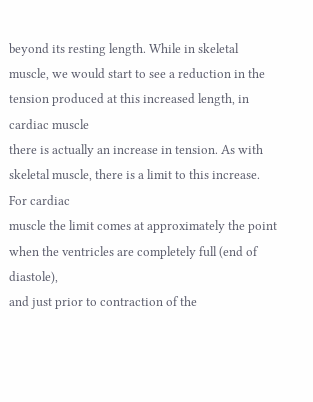beyond its resting length. While in skeletal
muscle, we would start to see a reduction in the tension produced at this increased length, in cardiac muscle
there is actually an increase in tension. As with skeletal muscle, there is a limit to this increase. For cardiac
muscle the limit comes at approximately the point when the ventricles are completely full (end of diastole),
and just prior to contraction of the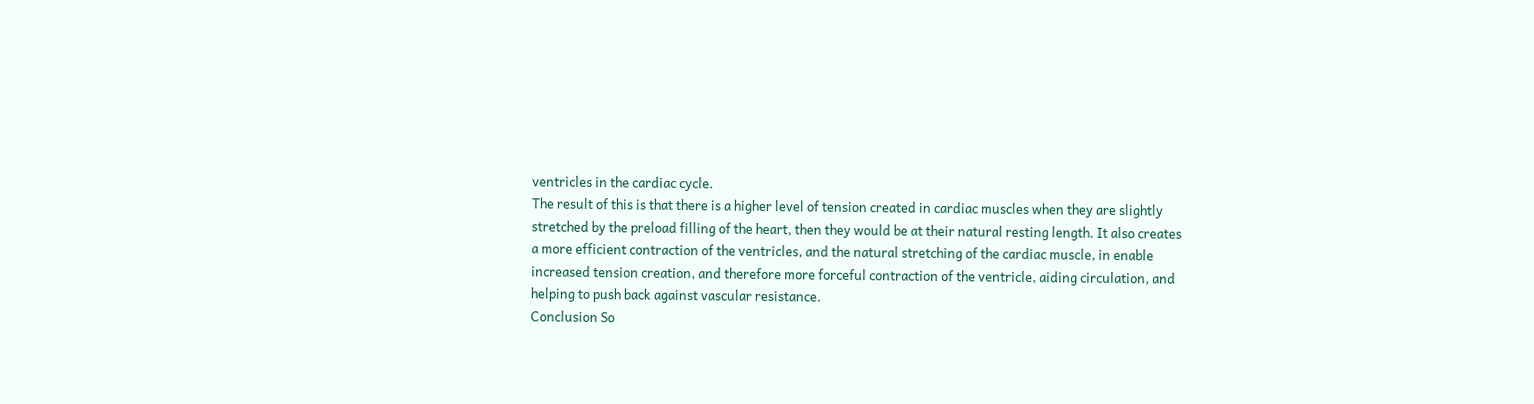ventricles in the cardiac cycle.
The result of this is that there is a higher level of tension created in cardiac muscles when they are slightly
stretched by the preload filling of the heart, then they would be at their natural resting length. It also creates
a more efficient contraction of the ventricles, and the natural stretching of the cardiac muscle, in enable
increased tension creation, and therefore more forceful contraction of the ventricle, aiding circulation, and
helping to push back against vascular resistance.
Conclusion So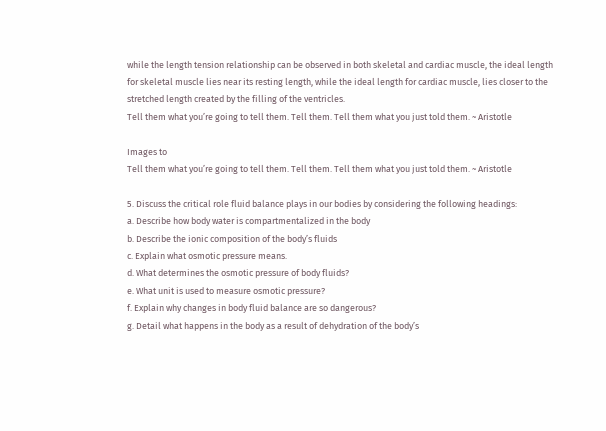while the length tension relationship can be observed in both skeletal and cardiac muscle, the ideal length
for skeletal muscle lies near its resting length, while the ideal length for cardiac muscle, lies closer to the
stretched length created by the filling of the ventricles.
Tell them what you’re going to tell them. Tell them. Tell them what you just told them. ~ Aristotle

Images to
Tell them what you’re going to tell them. Tell them. Tell them what you just told them. ~ Aristotle

5. Discuss the critical role fluid balance plays in our bodies by considering the following headings:
a. Describe how body water is compartmentalized in the body
b. Describe the ionic composition of the body’s fluids
c. Explain what osmotic pressure means.
d. What determines the osmotic pressure of body fluids?
e. What unit is used to measure osmotic pressure?
f. Explain why changes in body fluid balance are so dangerous?
g. Detail what happens in the body as a result of dehydration of the body’s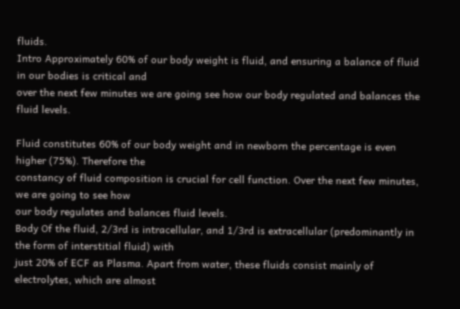fluids.
Intro Approximately 60% of our body weight is fluid, and ensuring a balance of fluid in our bodies is critical and
over the next few minutes we are going see how our body regulated and balances the fluid levels.

Fluid constitutes 60% of our body weight and in newborn the percentage is even higher (75%). Therefore the
constancy of fluid composition is crucial for cell function. Over the next few minutes, we are going to see how
our body regulates and balances fluid levels.
Body Of the fluid, 2/3rd is intracellular, and 1/3rd is extracellular (predominantly in the form of interstitial fluid) with
just 20% of ECF as Plasma. Apart from water, these fluids consist mainly of electrolytes, which are almost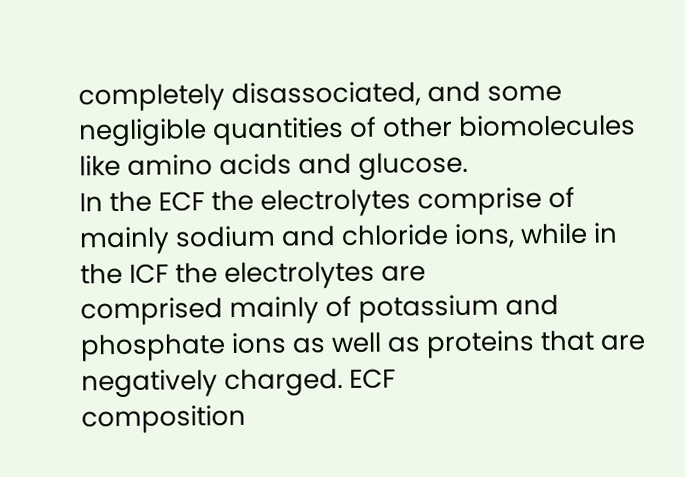completely disassociated, and some negligible quantities of other biomolecules like amino acids and glucose.
In the ECF the electrolytes comprise of mainly sodium and chloride ions, while in the ICF the electrolytes are
comprised mainly of potassium and phosphate ions as well as proteins that are negatively charged. ECF
composition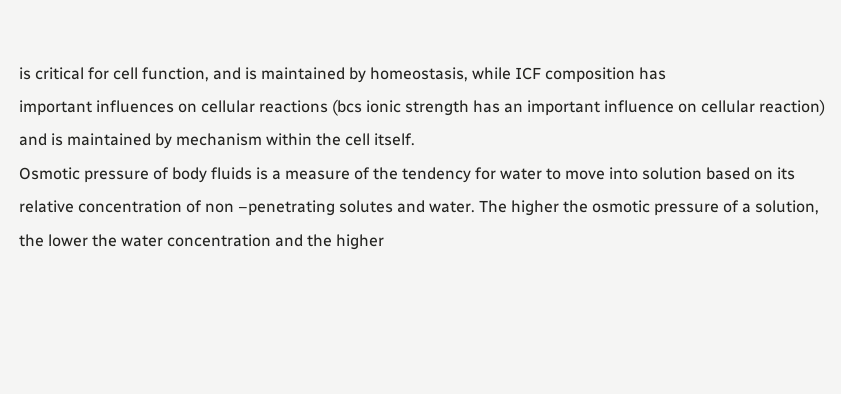is critical for cell function, and is maintained by homeostasis, while ICF composition has
important influences on cellular reactions (bcs ionic strength has an important influence on cellular reaction)
and is maintained by mechanism within the cell itself.
Osmotic pressure of body fluids is a measure of the tendency for water to move into solution based on its
relative concentration of non –penetrating solutes and water. The higher the osmotic pressure of a solution,
the lower the water concentration and the higher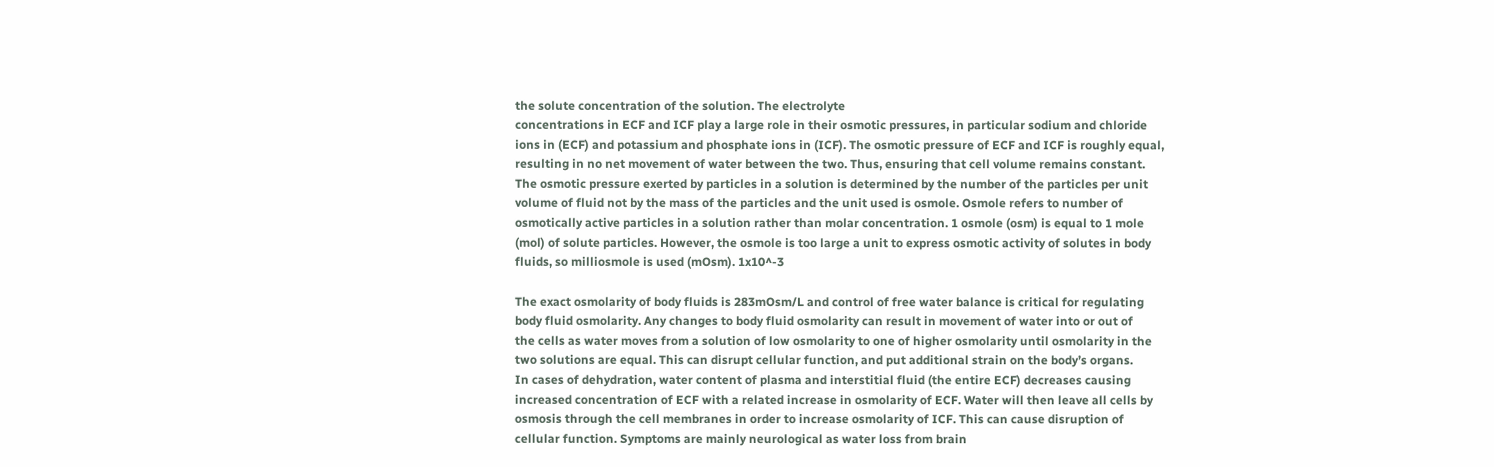the solute concentration of the solution. The electrolyte
concentrations in ECF and ICF play a large role in their osmotic pressures, in particular sodium and chloride
ions in (ECF) and potassium and phosphate ions in (ICF). The osmotic pressure of ECF and ICF is roughly equal,
resulting in no net movement of water between the two. Thus, ensuring that cell volume remains constant.
The osmotic pressure exerted by particles in a solution is determined by the number of the particles per unit
volume of fluid not by the mass of the particles and the unit used is osmole. Osmole refers to number of
osmotically active particles in a solution rather than molar concentration. 1 osmole (osm) is equal to 1 mole
(mol) of solute particles. However, the osmole is too large a unit to express osmotic activity of solutes in body
fluids, so milliosmole is used (mOsm). 1x10^-3

The exact osmolarity of body fluids is 283mOsm/L and control of free water balance is critical for regulating
body fluid osmolarity. Any changes to body fluid osmolarity can result in movement of water into or out of
the cells as water moves from a solution of low osmolarity to one of higher osmolarity until osmolarity in the
two solutions are equal. This can disrupt cellular function, and put additional strain on the body’s organs.
In cases of dehydration, water content of plasma and interstitial fluid (the entire ECF) decreases causing
increased concentration of ECF with a related increase in osmolarity of ECF. Water will then leave all cells by
osmosis through the cell membranes in order to increase osmolarity of ICF. This can cause disruption of
cellular function. Symptoms are mainly neurological as water loss from brain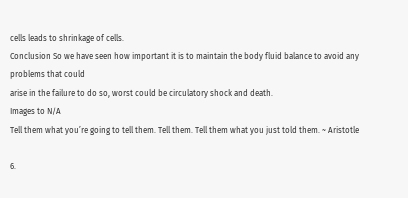cells leads to shrinkage of cells.
Conclusion So we have seen how important it is to maintain the body fluid balance to avoid any problems that could
arise in the failure to do so, worst could be circulatory shock and death.
Images to N/A
Tell them what you’re going to tell them. Tell them. Tell them what you just told them. ~ Aristotle

6.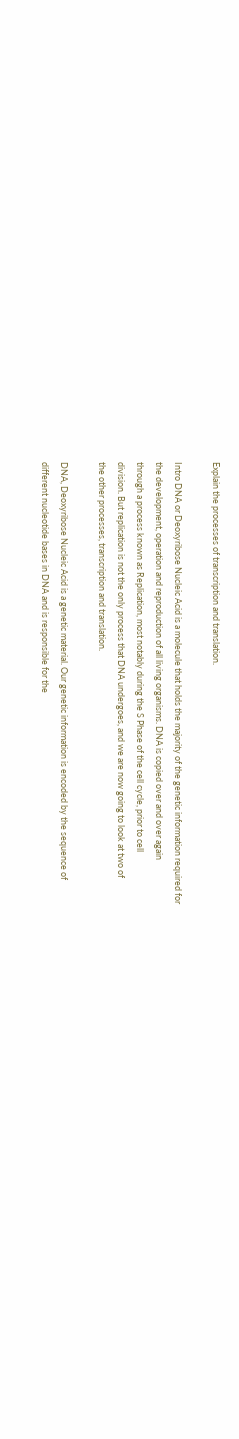Explain the processes of transcription and translation.

Intro DNA or Deoxyribose Nucleic Acid is a molecule that holds the majority of the genetic information required for
the development, operation and reproduction of all living organisms. DNA is copied over and over again
through a process known as Replication, most notably during the S Phase of the cell cycle, prior to cell
division. But replication is not the only process that DNA undergoes, and we are now going to look at two of
the other processes, transcription and translation.

DNA, Deoxyribose Nucleic Acid is a genetic material. Our genetic information is encoded by the sequence of
different nucleotide bases in DNA and is responsible for the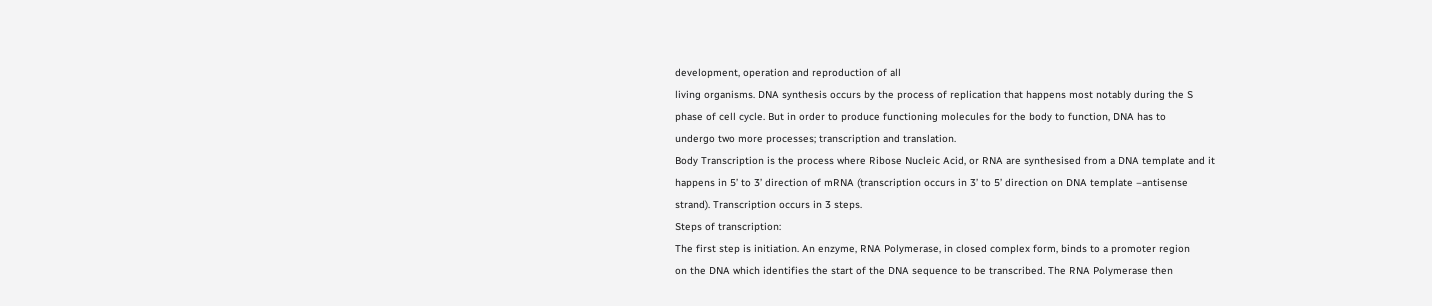development, operation and reproduction of all
living organisms. DNA synthesis occurs by the process of replication that happens most notably during the S
phase of cell cycle. But in order to produce functioning molecules for the body to function, DNA has to
undergo two more processes; transcription and translation.
Body Transcription is the process where Ribose Nucleic Acid, or RNA are synthesised from a DNA template and it
happens in 5’ to 3’ direction of mRNA (transcription occurs in 3’ to 5’ direction on DNA template –antisense
strand). Transcription occurs in 3 steps.
Steps of transcription:
The first step is initiation. An enzyme, RNA Polymerase, in closed complex form, binds to a promoter region
on the DNA which identifies the start of the DNA sequence to be transcribed. The RNA Polymerase then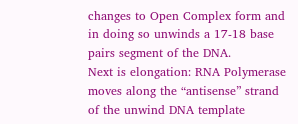changes to Open Complex form and in doing so unwinds a 17-18 base pairs segment of the DNA.
Next is elongation: RNA Polymerase moves along the “antisense” strand of the unwind DNA template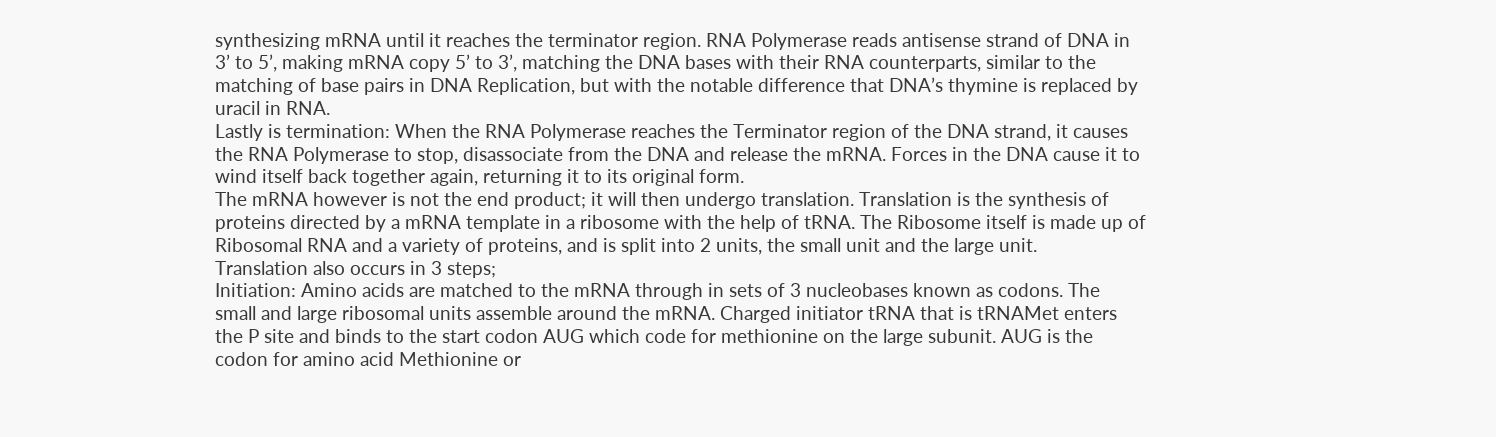synthesizing mRNA until it reaches the terminator region. RNA Polymerase reads antisense strand of DNA in
3’ to 5’, making mRNA copy 5’ to 3’, matching the DNA bases with their RNA counterparts, similar to the
matching of base pairs in DNA Replication, but with the notable difference that DNA’s thymine is replaced by
uracil in RNA.
Lastly is termination: When the RNA Polymerase reaches the Terminator region of the DNA strand, it causes
the RNA Polymerase to stop, disassociate from the DNA and release the mRNA. Forces in the DNA cause it to
wind itself back together again, returning it to its original form.
The mRNA however is not the end product; it will then undergo translation. Translation is the synthesis of
proteins directed by a mRNA template in a ribosome with the help of tRNA. The Ribosome itself is made up of
Ribosomal RNA and a variety of proteins, and is split into 2 units, the small unit and the large unit.
Translation also occurs in 3 steps;
Initiation: Amino acids are matched to the mRNA through in sets of 3 nucleobases known as codons. The
small and large ribosomal units assemble around the mRNA. Charged initiator tRNA that is tRNAMet enters
the P site and binds to the start codon AUG which code for methionine on the large subunit. AUG is the
codon for amino acid Methionine or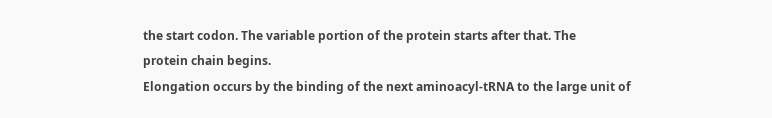the start codon. The variable portion of the protein starts after that. The
protein chain begins.
Elongation occurs by the binding of the next aminoacyl-tRNA to the large unit of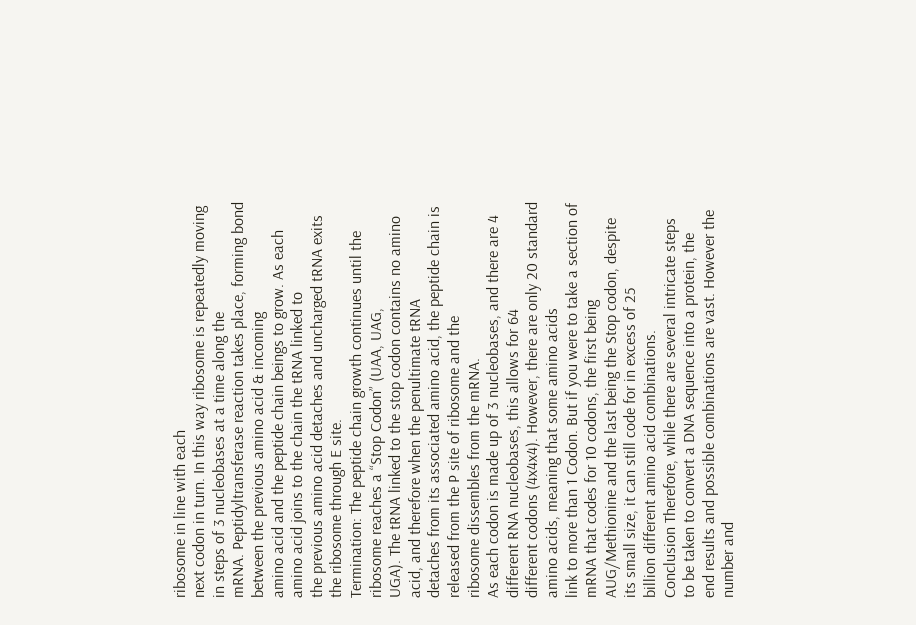ribosome in line with each
next codon in turn. In this way ribosome is repeatedly moving in steps of 3 nucleobases at a time along the
mRNA. Peptidyltransferase reaction takes place, forming bond between the previous amino acid & incoming
amino acid and the peptide chain beings to grow. As each amino acid joins to the chain the tRNA linked to
the previous amino acid detaches and uncharged tRNA exits the ribosome through E site.
Termination: The peptide chain growth continues until the ribosome reaches a “Stop Codon” (UAA, UAG,
UGA). The tRNA linked to the stop codon contains no amino acid, and therefore when the penultimate tRNA
detaches from its associated amino acid, the peptide chain is released from the P site of ribosome and the
ribosome dissembles from the mRNA.
As each codon is made up of 3 nucleobases, and there are 4 different RNA nucleobases, this allows for 64
different codons (4x4x4). However, there are only 20 standard amino acids, meaning that some amino acids
link to more than 1 Codon. But if you were to take a section of mRNA that codes for 10 codons, the first being
AUG/Methionine and the last being the Stop codon, despite its small size, it can still code for in excess of 25
billion different amino acid combinations.
Conclusion Therefore, while there are several intricate steps to be taken to convert a DNA sequence into a protein, the
end results and possible combinations are vast. However the number and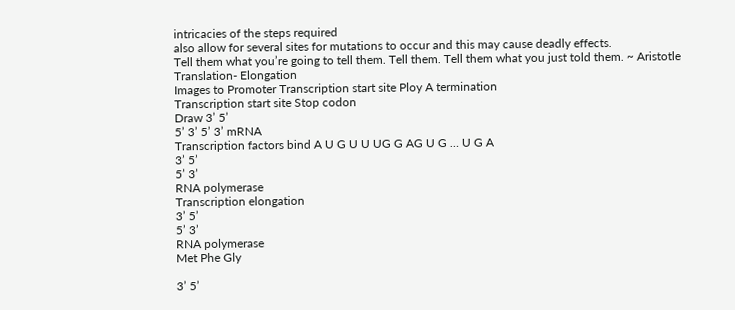intricacies of the steps required
also allow for several sites for mutations to occur and this may cause deadly effects.
Tell them what you’re going to tell them. Tell them. Tell them what you just told them. ~ Aristotle
Translation- Elongation
Images to Promoter Transcription start site Ploy A termination
Transcription start site Stop codon
Draw 3’ 5’
5’ 3’ 5’ 3’ mRNA
Transcription factors bind A U G U U UG G AG U G … U G A
3’ 5’
5’ 3’
RNA polymerase
Transcription elongation
3’ 5’
5’ 3’
RNA polymerase
Met Phe Gly

3’ 5’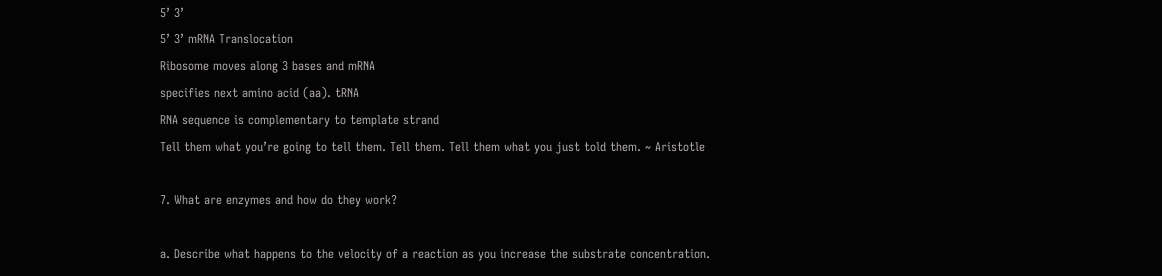5’ 3’
5’ 3’ mRNA Translocation
Ribosome moves along 3 bases and mRNA
specifies next amino acid (aa). tRNA
RNA sequence is complementary to template strand
Tell them what you’re going to tell them. Tell them. Tell them what you just told them. ~ Aristotle

7. What are enzymes and how do they work?

a. Describe what happens to the velocity of a reaction as you increase the substrate concentration.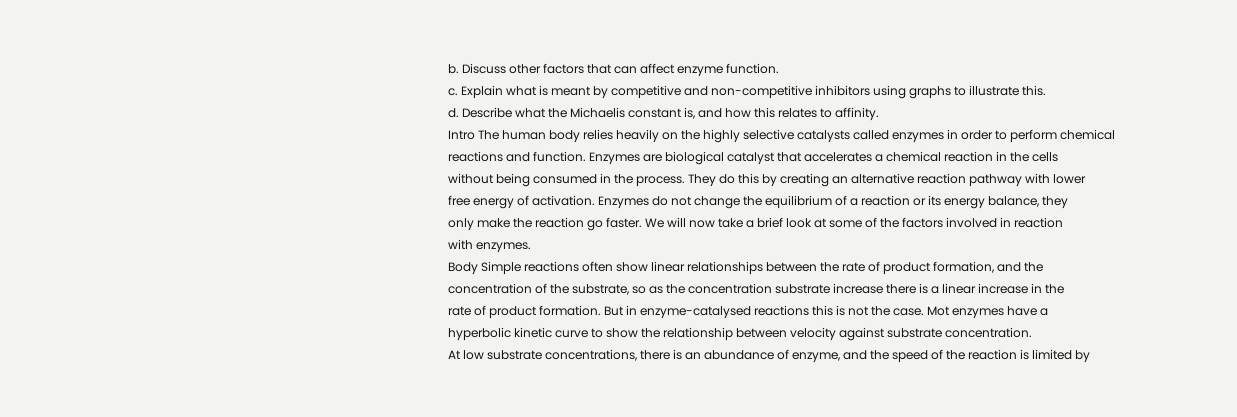b. Discuss other factors that can affect enzyme function.
c. Explain what is meant by competitive and non-competitive inhibitors using graphs to illustrate this.
d. Describe what the Michaelis constant is, and how this relates to affinity.
Intro The human body relies heavily on the highly selective catalysts called enzymes in order to perform chemical
reactions and function. Enzymes are biological catalyst that accelerates a chemical reaction in the cells
without being consumed in the process. They do this by creating an alternative reaction pathway with lower
free energy of activation. Enzymes do not change the equilibrium of a reaction or its energy balance, they
only make the reaction go faster. We will now take a brief look at some of the factors involved in reaction
with enzymes.
Body Simple reactions often show linear relationships between the rate of product formation, and the
concentration of the substrate, so as the concentration substrate increase there is a linear increase in the
rate of product formation. But in enzyme-catalysed reactions this is not the case. Mot enzymes have a
hyperbolic kinetic curve to show the relationship between velocity against substrate concentration.
At low substrate concentrations, there is an abundance of enzyme, and the speed of the reaction is limited by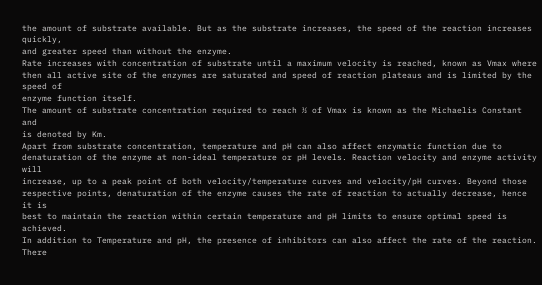the amount of substrate available. But as the substrate increases, the speed of the reaction increases quickly,
and greater speed than without the enzyme.
Rate increases with concentration of substrate until a maximum velocity is reached, known as Vmax where
then all active site of the enzymes are saturated and speed of reaction plateaus and is limited by the speed of
enzyme function itself.
The amount of substrate concentration required to reach ½ of Vmax is known as the Michaelis Constant and
is denoted by Km.
Apart from substrate concentration, temperature and pH can also affect enzymatic function due to
denaturation of the enzyme at non-ideal temperature or pH levels. Reaction velocity and enzyme activity will
increase, up to a peak point of both velocity/temperature curves and velocity/pH curves. Beyond those
respective points, denaturation of the enzyme causes the rate of reaction to actually decrease, hence it is
best to maintain the reaction within certain temperature and pH limits to ensure optimal speed is achieved.
In addition to Temperature and pH, the presence of inhibitors can also affect the rate of the reaction. There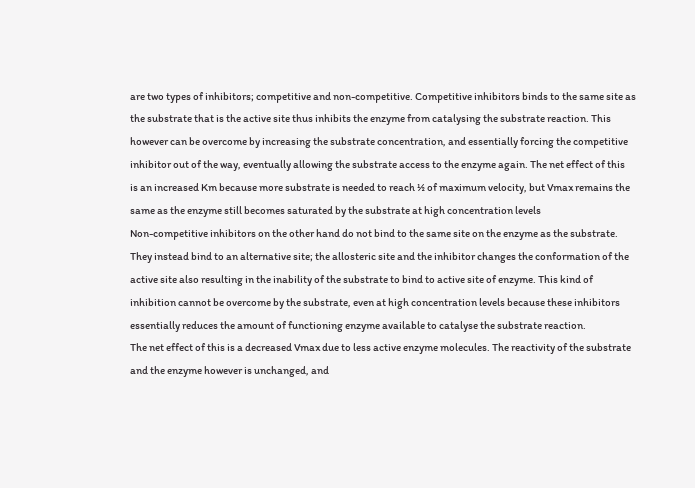are two types of inhibitors; competitive and non-competitive. Competitive inhibitors binds to the same site as
the substrate that is the active site thus inhibits the enzyme from catalysing the substrate reaction. This
however can be overcome by increasing the substrate concentration, and essentially forcing the competitive
inhibitor out of the way, eventually allowing the substrate access to the enzyme again. The net effect of this
is an increased Km because more substrate is needed to reach ½ of maximum velocity, but Vmax remains the
same as the enzyme still becomes saturated by the substrate at high concentration levels
Non-competitive inhibitors on the other hand do not bind to the same site on the enzyme as the substrate.
They instead bind to an alternative site; the allosteric site and the inhibitor changes the conformation of the
active site also resulting in the inability of the substrate to bind to active site of enzyme. This kind of
inhibition cannot be overcome by the substrate, even at high concentration levels because these inhibitors
essentially reduces the amount of functioning enzyme available to catalyse the substrate reaction.
The net effect of this is a decreased Vmax due to less active enzyme molecules. The reactivity of the substrate
and the enzyme however is unchanged, and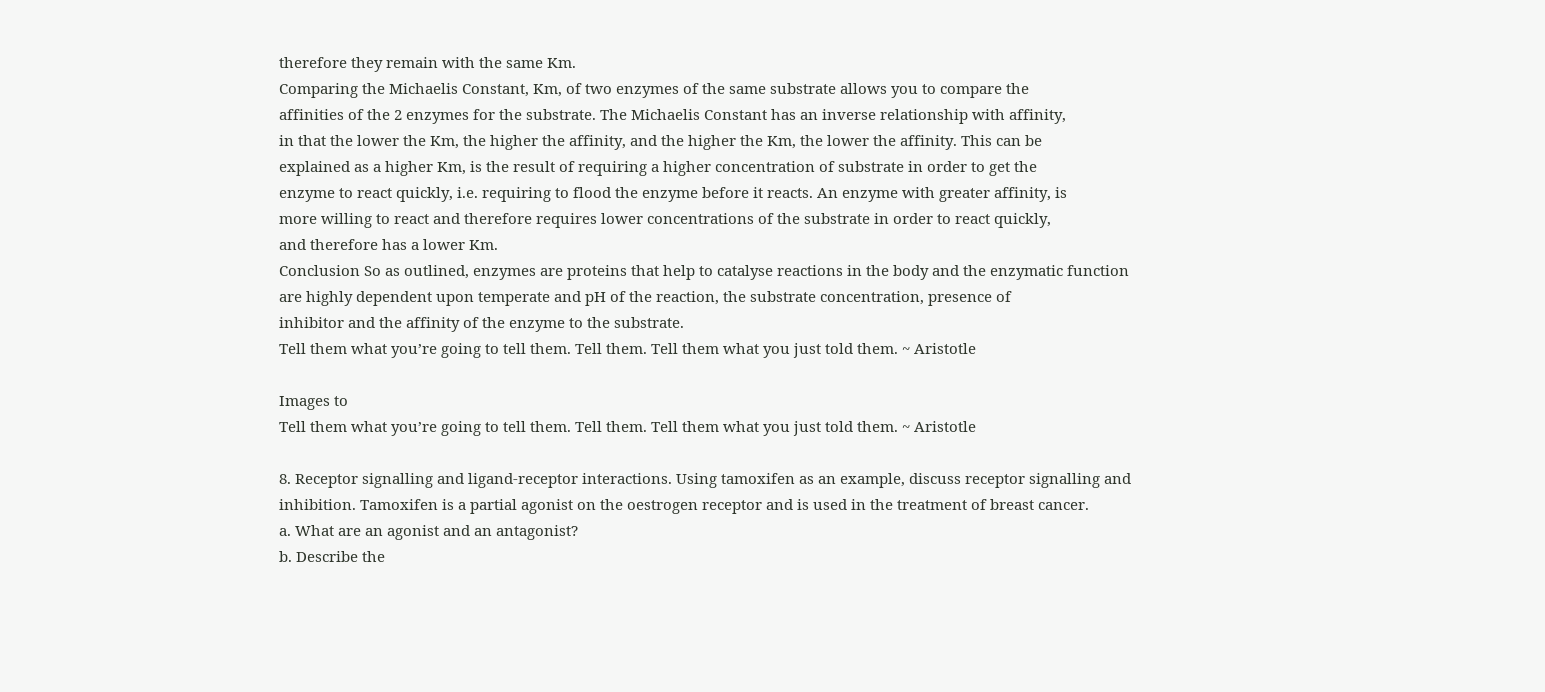therefore they remain with the same Km.
Comparing the Michaelis Constant, Km, of two enzymes of the same substrate allows you to compare the
affinities of the 2 enzymes for the substrate. The Michaelis Constant has an inverse relationship with affinity,
in that the lower the Km, the higher the affinity, and the higher the Km, the lower the affinity. This can be
explained as a higher Km, is the result of requiring a higher concentration of substrate in order to get the
enzyme to react quickly, i.e. requiring to flood the enzyme before it reacts. An enzyme with greater affinity, is
more willing to react and therefore requires lower concentrations of the substrate in order to react quickly,
and therefore has a lower Km.
Conclusion So as outlined, enzymes are proteins that help to catalyse reactions in the body and the enzymatic function
are highly dependent upon temperate and pH of the reaction, the substrate concentration, presence of
inhibitor and the affinity of the enzyme to the substrate.
Tell them what you’re going to tell them. Tell them. Tell them what you just told them. ~ Aristotle

Images to
Tell them what you’re going to tell them. Tell them. Tell them what you just told them. ~ Aristotle

8. Receptor signalling and ligand-receptor interactions. Using tamoxifen as an example, discuss receptor signalling and
inhibition. Tamoxifen is a partial agonist on the oestrogen receptor and is used in the treatment of breast cancer.
a. What are an agonist and an antagonist?
b. Describe the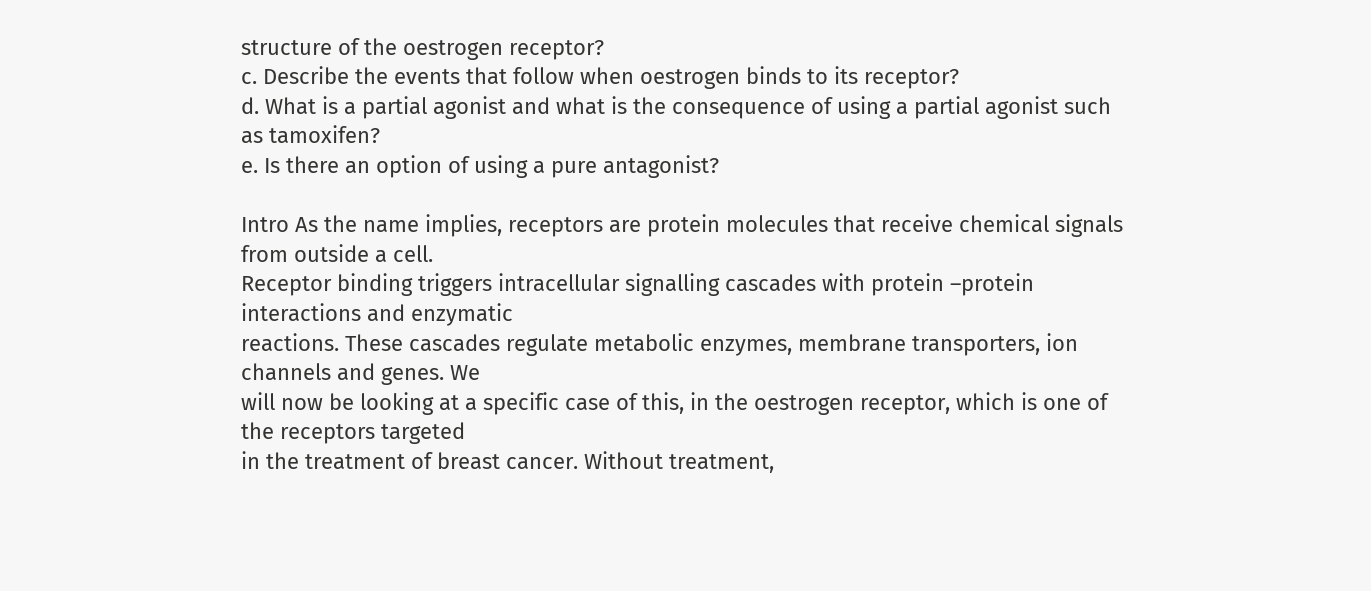structure of the oestrogen receptor?
c. Describe the events that follow when oestrogen binds to its receptor?
d. What is a partial agonist and what is the consequence of using a partial agonist such as tamoxifen?
e. Is there an option of using a pure antagonist?

Intro As the name implies, receptors are protein molecules that receive chemical signals from outside a cell.
Receptor binding triggers intracellular signalling cascades with protein –protein interactions and enzymatic
reactions. These cascades regulate metabolic enzymes, membrane transporters, ion channels and genes. We
will now be looking at a specific case of this, in the oestrogen receptor, which is one of the receptors targeted
in the treatment of breast cancer. Without treatment,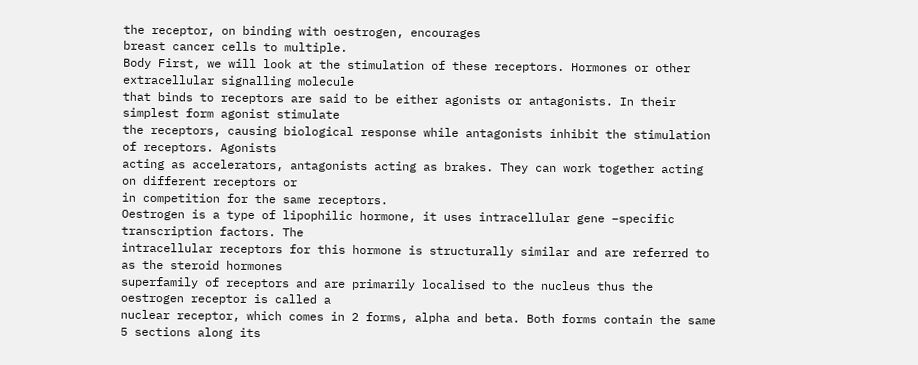the receptor, on binding with oestrogen, encourages
breast cancer cells to multiple.
Body First, we will look at the stimulation of these receptors. Hormones or other extracellular signalling molecule
that binds to receptors are said to be either agonists or antagonists. In their simplest form agonist stimulate
the receptors, causing biological response while antagonists inhibit the stimulation of receptors. Agonists
acting as accelerators, antagonists acting as brakes. They can work together acting on different receptors or
in competition for the same receptors.
Oestrogen is a type of lipophilic hormone, it uses intracellular gene –specific transcription factors. The
intracellular receptors for this hormone is structurally similar and are referred to as the steroid hormones
superfamily of receptors and are primarily localised to the nucleus thus the oestrogen receptor is called a
nuclear receptor, which comes in 2 forms, alpha and beta. Both forms contain the same 5 sections along its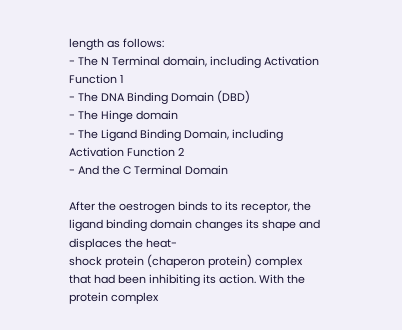length as follows:
- The N Terminal domain, including Activation Function 1
- The DNA Binding Domain (DBD)
- The Hinge domain
- The Ligand Binding Domain, including Activation Function 2
- And the C Terminal Domain

After the oestrogen binds to its receptor, the ligand binding domain changes its shape and displaces the heat-
shock protein (chaperon protein) complex that had been inhibiting its action. With the protein complex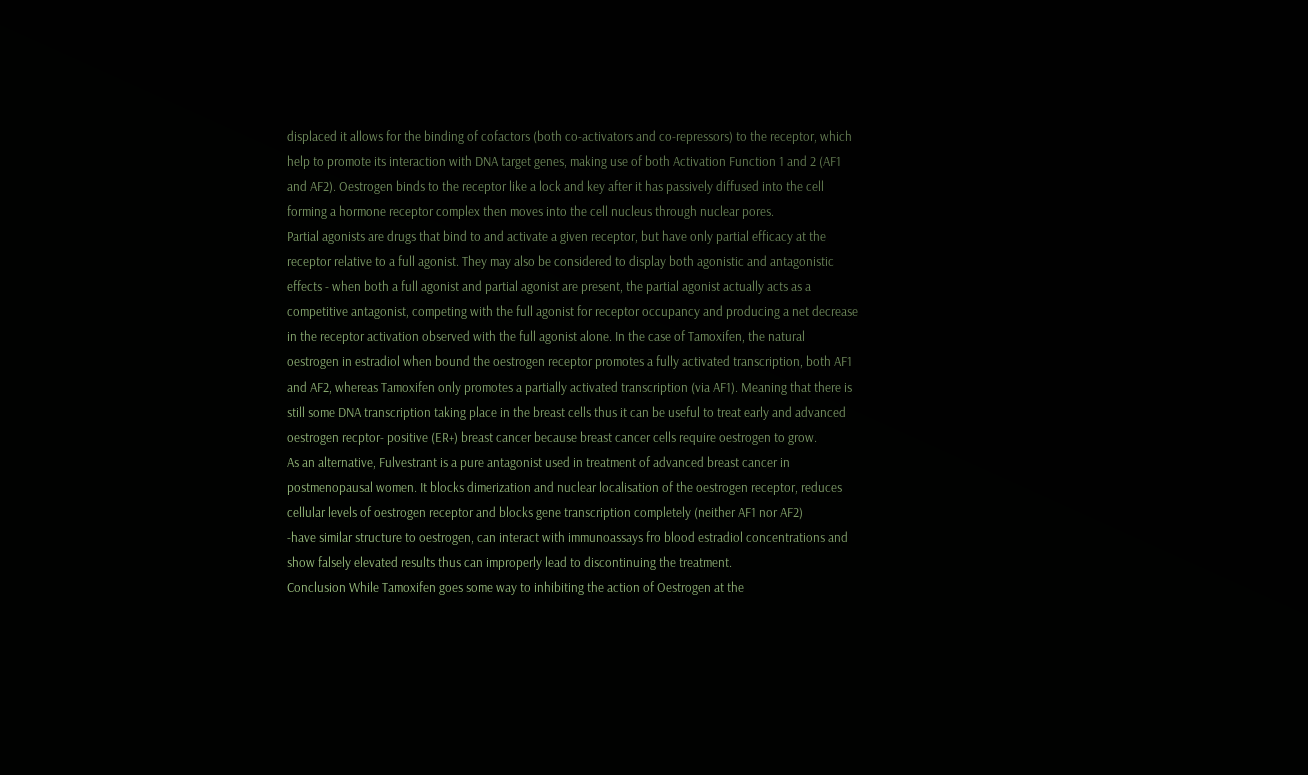displaced it allows for the binding of cofactors (both co-activators and co-repressors) to the receptor, which
help to promote its interaction with DNA target genes, making use of both Activation Function 1 and 2 (AF1
and AF2). Oestrogen binds to the receptor like a lock and key after it has passively diffused into the cell
forming a hormone receptor complex then moves into the cell nucleus through nuclear pores.
Partial agonists are drugs that bind to and activate a given receptor, but have only partial efficacy at the
receptor relative to a full agonist. They may also be considered to display both agonistic and antagonistic
effects - when both a full agonist and partial agonist are present, the partial agonist actually acts as a
competitive antagonist, competing with the full agonist for receptor occupancy and producing a net decrease
in the receptor activation observed with the full agonist alone. In the case of Tamoxifen, the natural
oestrogen in estradiol when bound the oestrogen receptor promotes a fully activated transcription, both AF1
and AF2, whereas Tamoxifen only promotes a partially activated transcription (via AF1). Meaning that there is
still some DNA transcription taking place in the breast cells thus it can be useful to treat early and advanced
oestrogen recptor- positive (ER+) breast cancer because breast cancer cells require oestrogen to grow.
As an alternative, Fulvestrant is a pure antagonist used in treatment of advanced breast cancer in
postmenopausal women. It blocks dimerization and nuclear localisation of the oestrogen receptor, reduces
cellular levels of oestrogen receptor and blocks gene transcription completely (neither AF1 nor AF2)
-have similar structure to oestrogen, can interact with immunoassays fro blood estradiol concentrations and
show falsely elevated results thus can improperly lead to discontinuing the treatment.
Conclusion While Tamoxifen goes some way to inhibiting the action of Oestrogen at the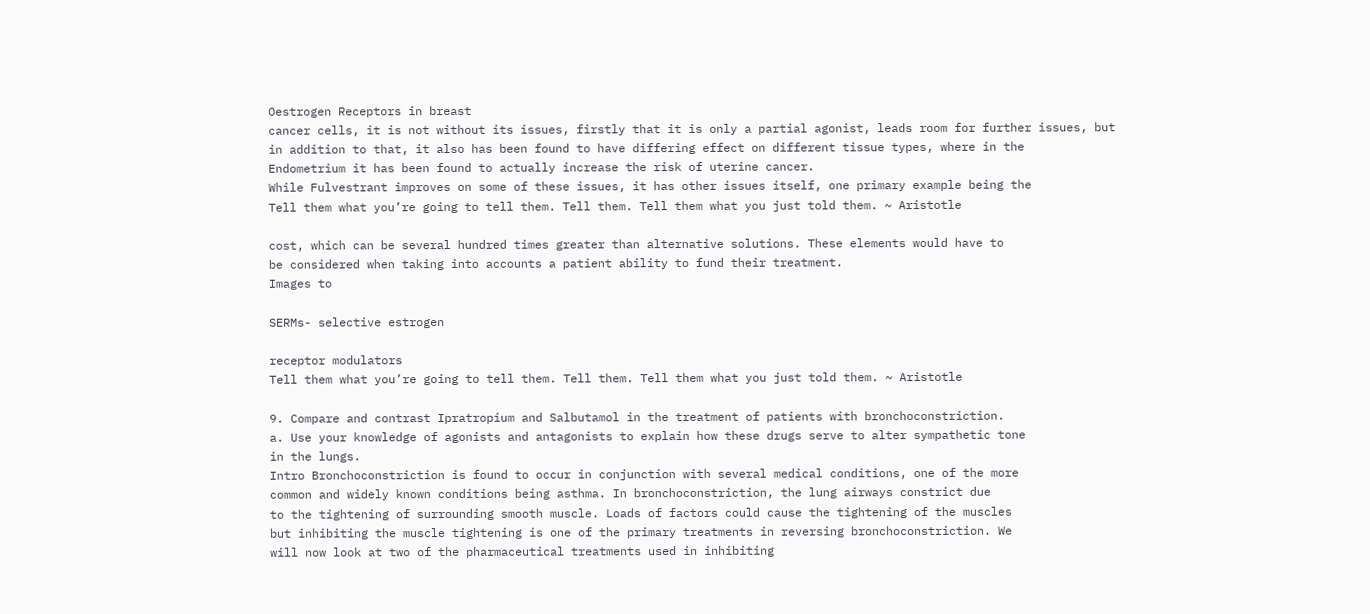Oestrogen Receptors in breast
cancer cells, it is not without its issues, firstly that it is only a partial agonist, leads room for further issues, but
in addition to that, it also has been found to have differing effect on different tissue types, where in the
Endometrium it has been found to actually increase the risk of uterine cancer.
While Fulvestrant improves on some of these issues, it has other issues itself, one primary example being the
Tell them what you’re going to tell them. Tell them. Tell them what you just told them. ~ Aristotle

cost, which can be several hundred times greater than alternative solutions. These elements would have to
be considered when taking into accounts a patient ability to fund their treatment.
Images to

SERMs- selective estrogen

receptor modulators
Tell them what you’re going to tell them. Tell them. Tell them what you just told them. ~ Aristotle

9. Compare and contrast Ipratropium and Salbutamol in the treatment of patients with bronchoconstriction.
a. Use your knowledge of agonists and antagonists to explain how these drugs serve to alter sympathetic tone
in the lungs.
Intro Bronchoconstriction is found to occur in conjunction with several medical conditions, one of the more
common and widely known conditions being asthma. In bronchoconstriction, the lung airways constrict due
to the tightening of surrounding smooth muscle. Loads of factors could cause the tightening of the muscles
but inhibiting the muscle tightening is one of the primary treatments in reversing bronchoconstriction. We
will now look at two of the pharmaceutical treatments used in inhibiting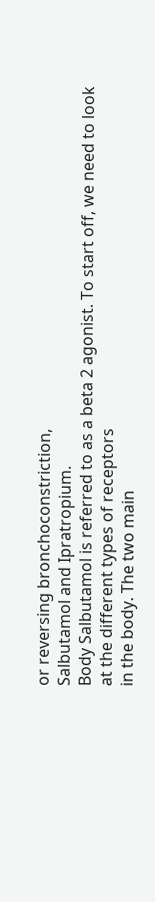or reversing bronchoconstriction,
Salbutamol and Ipratropium.
Body Salbutamol is referred to as a beta 2 agonist. To start off, we need to look at the different types of receptors
in the body. The two main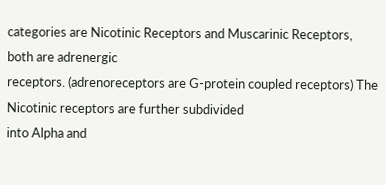categories are Nicotinic Receptors and Muscarinic Receptors, both are adrenergic
receptors. (adrenoreceptors are G-protein coupled receptors) The Nicotinic receptors are further subdivided
into Alpha and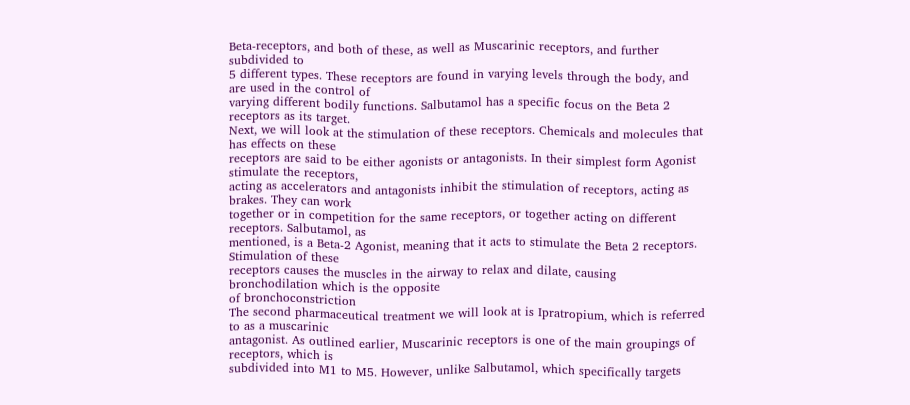Beta-receptors, and both of these, as well as Muscarinic receptors, and further subdivided to
5 different types. These receptors are found in varying levels through the body, and are used in the control of
varying different bodily functions. Salbutamol has a specific focus on the Beta 2 receptors as its target.
Next, we will look at the stimulation of these receptors. Chemicals and molecules that has effects on these
receptors are said to be either agonists or antagonists. In their simplest form Agonist stimulate the receptors,
acting as accelerators and antagonists inhibit the stimulation of receptors, acting as brakes. They can work
together or in competition for the same receptors, or together acting on different receptors. Salbutamol, as
mentioned, is a Beta-2 Agonist, meaning that it acts to stimulate the Beta 2 receptors. Stimulation of these
receptors causes the muscles in the airway to relax and dilate, causing bronchodilation which is the opposite
of bronchoconstriction
The second pharmaceutical treatment we will look at is Ipratropium, which is referred to as a muscarinic
antagonist. As outlined earlier, Muscarinic receptors is one of the main groupings of receptors, which is
subdivided into M1 to M5. However, unlike Salbutamol, which specifically targets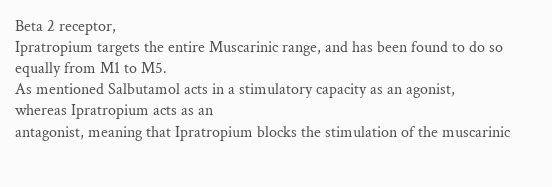Beta 2 receptor,
Ipratropium targets the entire Muscarinic range, and has been found to do so equally from M1 to M5.
As mentioned Salbutamol acts in a stimulatory capacity as an agonist, whereas Ipratropium acts as an
antagonist, meaning that Ipratropium blocks the stimulation of the muscarinic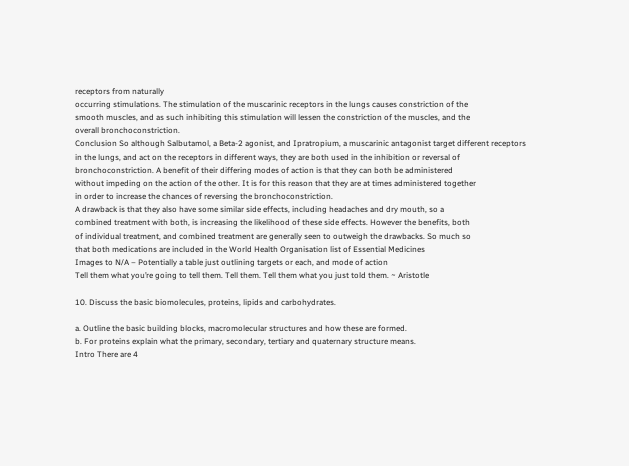receptors from naturally
occurring stimulations. The stimulation of the muscarinic receptors in the lungs causes constriction of the
smooth muscles, and as such inhibiting this stimulation will lessen the constriction of the muscles, and the
overall bronchoconstriction.
Conclusion So although Salbutamol, a Beta-2 agonist, and Ipratropium, a muscarinic antagonist target different receptors
in the lungs, and act on the receptors in different ways, they are both used in the inhibition or reversal of
bronchoconstriction. A benefit of their differing modes of action is that they can both be administered
without impeding on the action of the other. It is for this reason that they are at times administered together
in order to increase the chances of reversing the bronchoconstriction.
A drawback is that they also have some similar side effects, including headaches and dry mouth, so a
combined treatment with both, is increasing the likelihood of these side effects. However the benefits, both
of individual treatment, and combined treatment are generally seen to outweigh the drawbacks. So much so
that both medications are included in the World Health Organisation list of Essential Medicines
Images to N/A – Potentially a table just outlining targets or each, and mode of action
Tell them what you’re going to tell them. Tell them. Tell them what you just told them. ~ Aristotle

10. Discuss the basic biomolecules, proteins, lipids and carbohydrates.

a. Outline the basic building blocks, macromolecular structures and how these are formed.
b. For proteins explain what the primary, secondary, tertiary and quaternary structure means.
Intro There are 4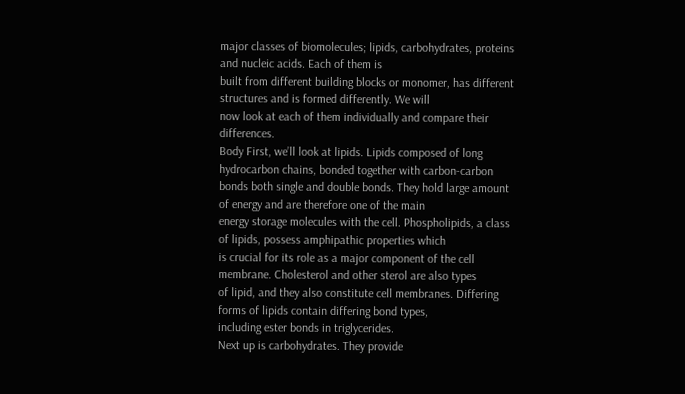major classes of biomolecules; lipids, carbohydrates, proteins and nucleic acids. Each of them is
built from different building blocks or monomer, has different structures and is formed differently. We will
now look at each of them individually and compare their differences.
Body First, we’ll look at lipids. Lipids composed of long hydrocarbon chains, bonded together with carbon-carbon
bonds both single and double bonds. They hold large amount of energy and are therefore one of the main
energy storage molecules with the cell. Phospholipids, a class of lipids, possess amphipathic properties which
is crucial for its role as a major component of the cell membrane. Cholesterol and other sterol are also types
of lipid, and they also constitute cell membranes. Differing forms of lipids contain differing bond types,
including ester bonds in triglycerides.
Next up is carbohydrates. They provide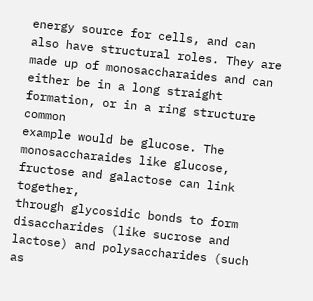energy source for cells, and can also have structural roles. They are
made up of monosaccharaides and can either be in a long straight formation, or in a ring structure common
example would be glucose. The monosaccharaides like glucose, fructose and galactose can link together,
through glycosidic bonds to form disaccharides (like sucrose and lactose) and polysaccharides (such as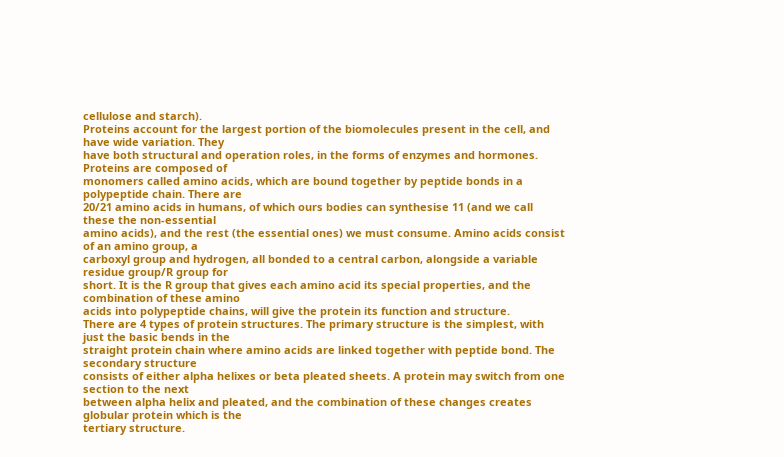cellulose and starch).
Proteins account for the largest portion of the biomolecules present in the cell, and have wide variation. They
have both structural and operation roles, in the forms of enzymes and hormones. Proteins are composed of
monomers called amino acids, which are bound together by peptide bonds in a polypeptide chain. There are
20/21 amino acids in humans, of which ours bodies can synthesise 11 (and we call these the non-essential
amino acids), and the rest (the essential ones) we must consume. Amino acids consist of an amino group, a
carboxyl group and hydrogen, all bonded to a central carbon, alongside a variable residue group/R group for
short. It is the R group that gives each amino acid its special properties, and the combination of these amino
acids into polypeptide chains, will give the protein its function and structure.
There are 4 types of protein structures. The primary structure is the simplest, with just the basic bends in the
straight protein chain where amino acids are linked together with peptide bond. The secondary structure
consists of either alpha helixes or beta pleated sheets. A protein may switch from one section to the next
between alpha helix and pleated, and the combination of these changes creates globular protein which is the
tertiary structure.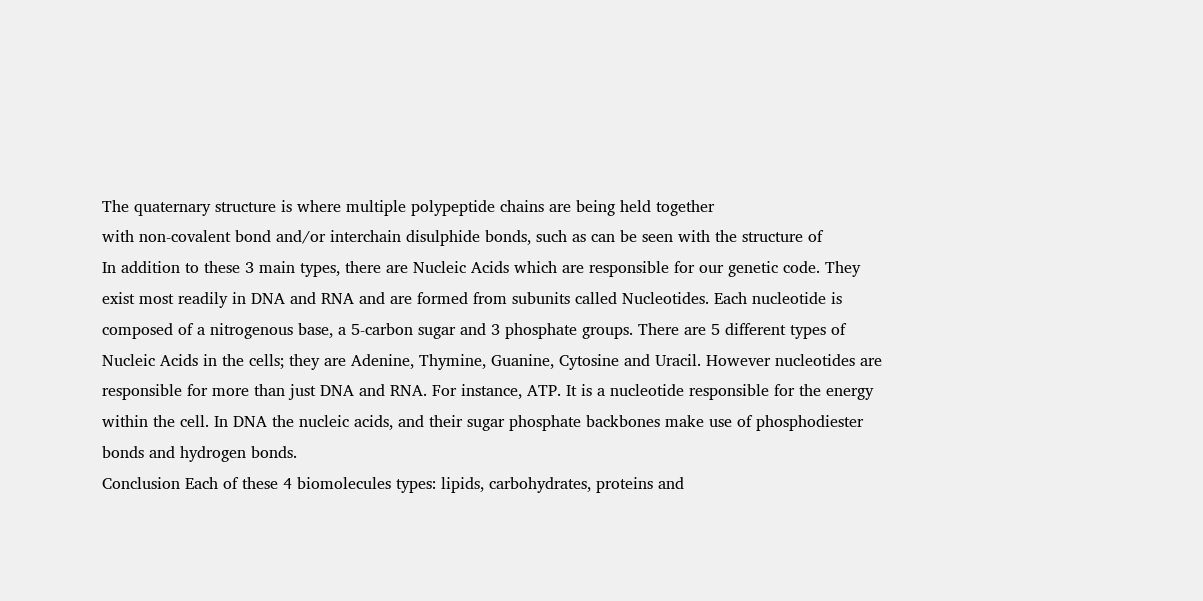The quaternary structure is where multiple polypeptide chains are being held together
with non-covalent bond and/or interchain disulphide bonds, such as can be seen with the structure of
In addition to these 3 main types, there are Nucleic Acids which are responsible for our genetic code. They
exist most readily in DNA and RNA and are formed from subunits called Nucleotides. Each nucleotide is
composed of a nitrogenous base, a 5-carbon sugar and 3 phosphate groups. There are 5 different types of
Nucleic Acids in the cells; they are Adenine, Thymine, Guanine, Cytosine and Uracil. However nucleotides are
responsible for more than just DNA and RNA. For instance, ATP. It is a nucleotide responsible for the energy
within the cell. In DNA the nucleic acids, and their sugar phosphate backbones make use of phosphodiester
bonds and hydrogen bonds.
Conclusion Each of these 4 biomolecules types: lipids, carbohydrates, proteins and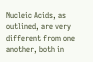Nucleic Acids, as outlined, are very
different from one another, both in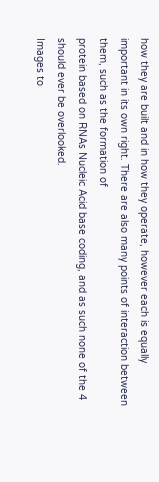how they are built and in how they operate, however each is equally
important in its own right. There are also many points of interaction between them, such as the formation of
protein based on RNAs Nucleic Acid base coding, and as such none of the 4 should ever be overlooked.
Images to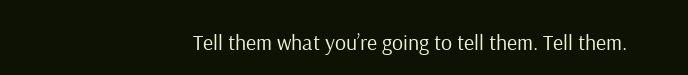Tell them what you’re going to tell them. Tell them.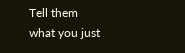Tell them what you just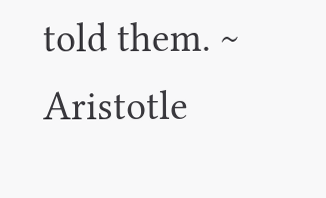told them. ~ Aristotle